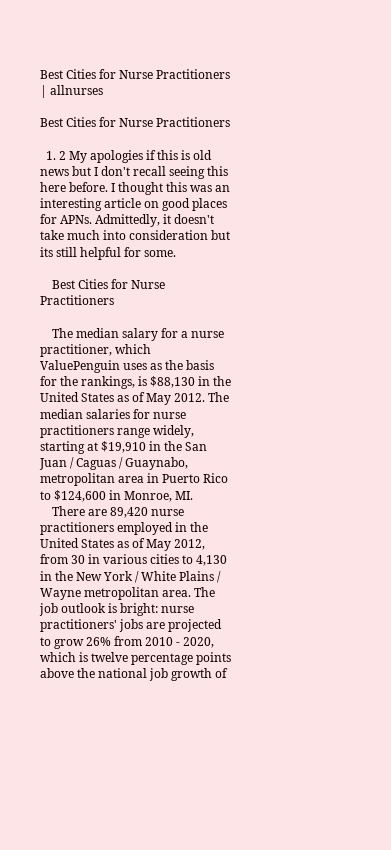Best Cities for Nurse Practitioners | allnurses

Best Cities for Nurse Practitioners

  1. 2 My apologies if this is old news but I don't recall seeing this here before. I thought this was an interesting article on good places for APNs. Admittedly, it doesn't take much into consideration but its still helpful for some.

    Best Cities for Nurse Practitioners

    The median salary for a nurse practitioner, which ValuePenguin uses as the basis for the rankings, is $88,130 in the United States as of May 2012. The median salaries for nurse practitioners range widely, starting at $19,910 in the San Juan / Caguas / Guaynabo, metropolitan area in Puerto Rico to $124,600 in Monroe, MI.
    There are 89,420 nurse practitioners employed in the United States as of May 2012, from 30 in various cities to 4,130 in the New York / White Plains / Wayne metropolitan area. The job outlook is bright: nurse practitioners' jobs are projected to grow 26% from 2010 - 2020, which is twelve percentage points above the national job growth of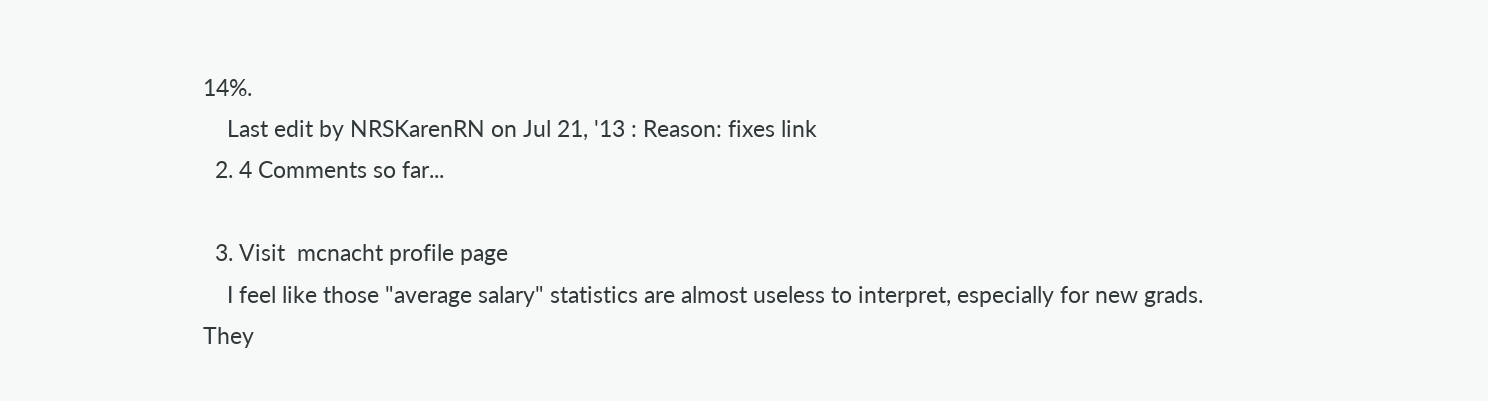14%.
    Last edit by NRSKarenRN on Jul 21, '13 : Reason: fixes link
  2. 4 Comments so far...

  3. Visit  mcnacht profile page
    I feel like those "average salary" statistics are almost useless to interpret, especially for new grads. They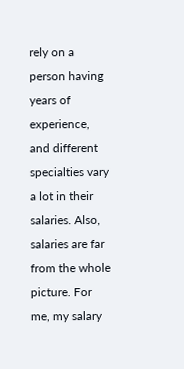rely on a person having years of experience, and different specialties vary a lot in their salaries. Also, salaries are far from the whole picture. For me, my salary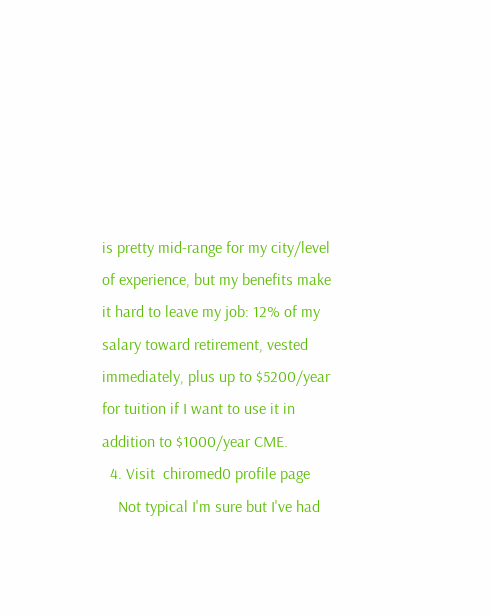is pretty mid-range for my city/level of experience, but my benefits make it hard to leave my job: 12% of my salary toward retirement, vested immediately, plus up to $5200/year for tuition if I want to use it in addition to $1000/year CME.
  4. Visit  chiromed0 profile page
    Not typical I'm sure but I've had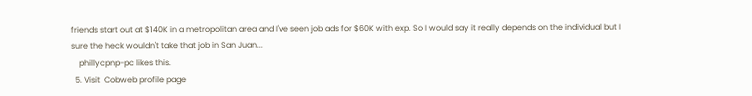friends start out at $140K in a metropolitan area and I've seen job ads for $60K with exp. So I would say it really depends on the individual but I sure the heck wouldn't take that job in San Juan...
    phillycpnp-pc likes this.
  5. Visit  Cobweb profile page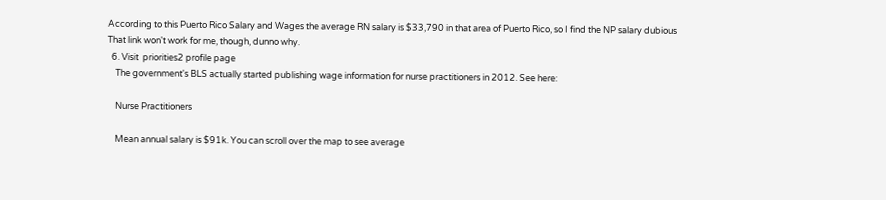According to this Puerto Rico Salary and Wages the average RN salary is $33,790 in that area of Puerto Rico, so I find the NP salary dubious That link won't work for me, though, dunno why.
  6. Visit  priorities2 profile page
    The government's BLS actually started publishing wage information for nurse practitioners in 2012. See here:

    Nurse Practitioners

    Mean annual salary is $91k. You can scroll over the map to see average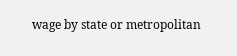wage by state or metropolitan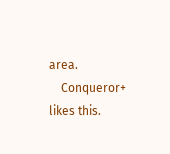area.
    Conqueror+ likes this.